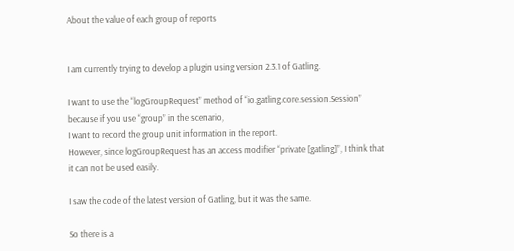About the value of each group of reports


I am currently trying to develop a plugin using version 2.3.1 of Gatling.

I want to use the “logGroupRequest” method of “io.gatling.core.session.Session” because if you use “group” in the scenario,
I want to record the group unit information in the report.
However, since logGroupRequest has an access modifier “private [gatling]”, I think that it can not be used easily.

I saw the code of the latest version of Gatling, but it was the same.

So there is a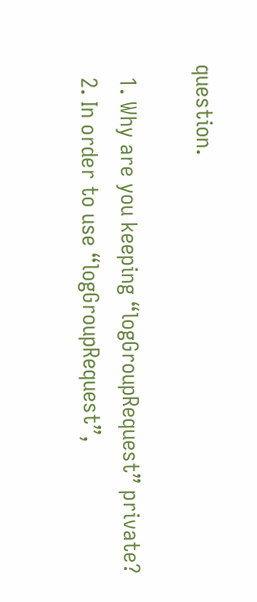question.

  1. Why are you keeping “logGroupRequest” private?
  2. In order to use “logGroupRequest”,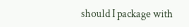should I package with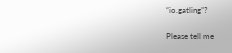“io.gatling”?

Please tell me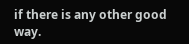if there is any other good way.